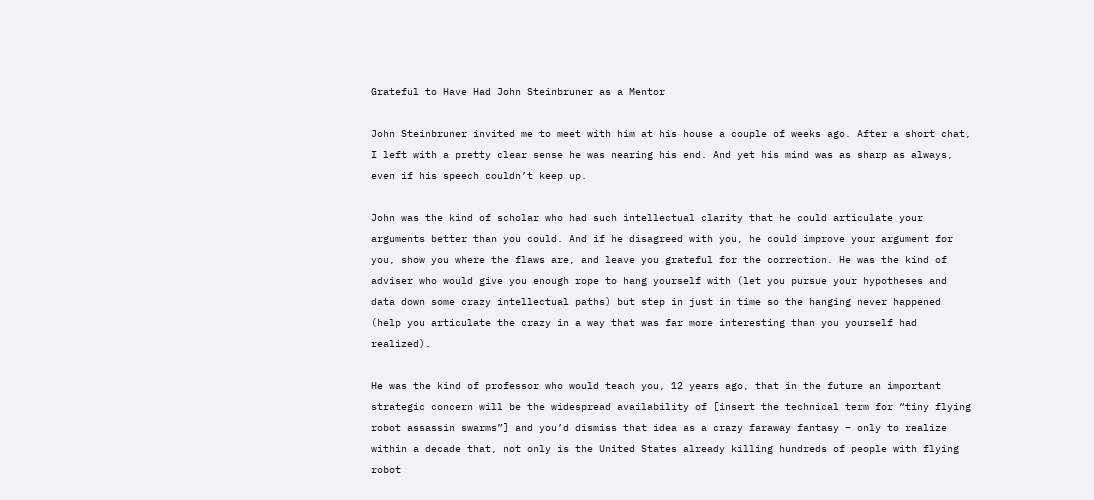Grateful to Have Had John Steinbruner as a Mentor

John Steinbruner invited me to meet with him at his house a couple of weeks ago. After a short chat, I left with a pretty clear sense he was nearing his end. And yet his mind was as sharp as always, even if his speech couldn’t keep up.

John was the kind of scholar who had such intellectual clarity that he could articulate your arguments better than you could. And if he disagreed with you, he could improve your argument for you, show you where the flaws are, and leave you grateful for the correction. He was the kind of adviser who would give you enough rope to hang yourself with (let you pursue your hypotheses and data down some crazy intellectual paths) but step in just in time so the hanging never happened (help you articulate the crazy in a way that was far more interesting than you yourself had realized).

He was the kind of professor who would teach you, 12 years ago, that in the future an important strategic concern will be the widespread availability of [insert the technical term for “tiny flying robot assassin swarms”] and you’d dismiss that idea as a crazy faraway fantasy – only to realize within a decade that, not only is the United States already killing hundreds of people with flying robot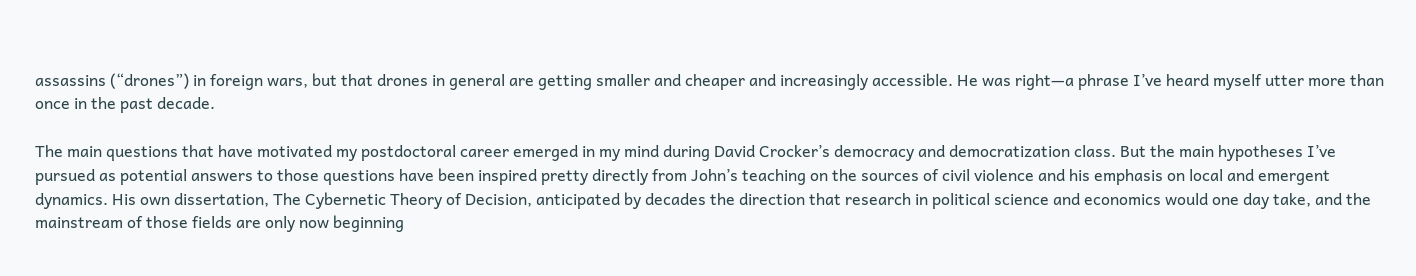assassins (“drones”) in foreign wars, but that drones in general are getting smaller and cheaper and increasingly accessible. He was right—a phrase I’ve heard myself utter more than once in the past decade.

The main questions that have motivated my postdoctoral career emerged in my mind during David Crocker’s democracy and democratization class. But the main hypotheses I’ve pursued as potential answers to those questions have been inspired pretty directly from John’s teaching on the sources of civil violence and his emphasis on local and emergent dynamics. His own dissertation, The Cybernetic Theory of Decision, anticipated by decades the direction that research in political science and economics would one day take, and the mainstream of those fields are only now beginning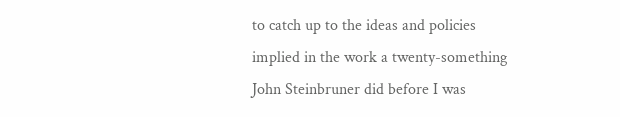to catch up to the ideas and policies implied in the work a twenty-something John Steinbruner did before I was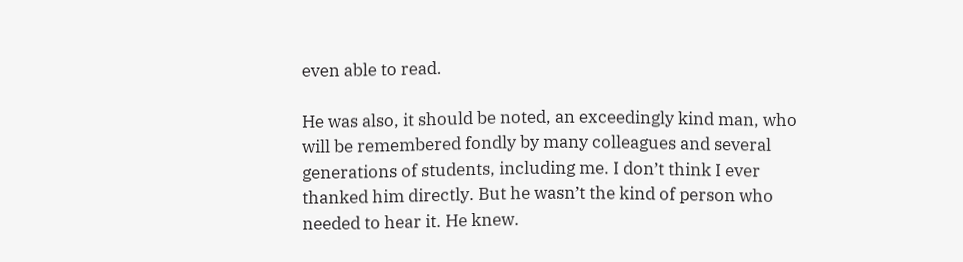even able to read.

He was also, it should be noted, an exceedingly kind man, who will be remembered fondly by many colleagues and several generations of students, including me. I don’t think I ever thanked him directly. But he wasn’t the kind of person who needed to hear it. He knew.